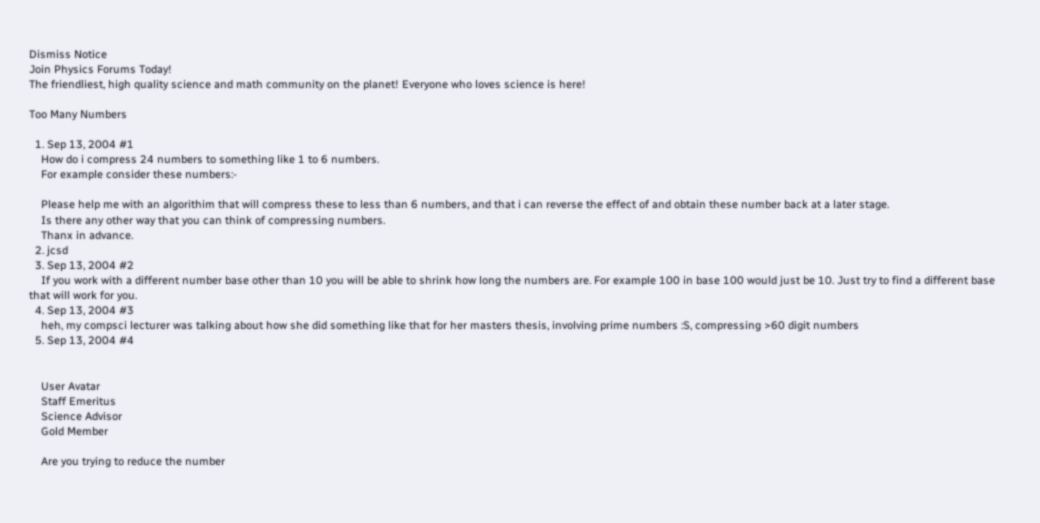Dismiss Notice
Join Physics Forums Today!
The friendliest, high quality science and math community on the planet! Everyone who loves science is here!

Too Many Numbers

  1. Sep 13, 2004 #1
    How do i compress 24 numbers to something like 1 to 6 numbers.
    For example consider these numbers:-

    Please help me with an algorithim that will compress these to less than 6 numbers, and that i can reverse the effect of and obtain these number back at a later stage.
    Is there any other way that you can think of compressing numbers.
    Thanx in advance.
  2. jcsd
  3. Sep 13, 2004 #2
    If you work with a different number base other than 10 you will be able to shrink how long the numbers are. For example 100 in base 100 would just be 10. Just try to find a different base that will work for you.
  4. Sep 13, 2004 #3
    heh, my compsci lecturer was talking about how she did something like that for her masters thesis, involving prime numbers :S, compressing >60 digit numbers
  5. Sep 13, 2004 #4


    User Avatar
    Staff Emeritus
    Science Advisor
    Gold Member

    Are you trying to reduce the number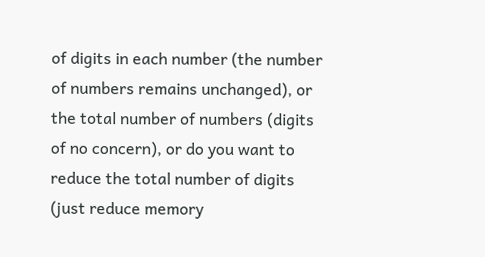of digits in each number (the number of numbers remains unchanged), or the total number of numbers (digits of no concern), or do you want to reduce the total number of digits (just reduce memory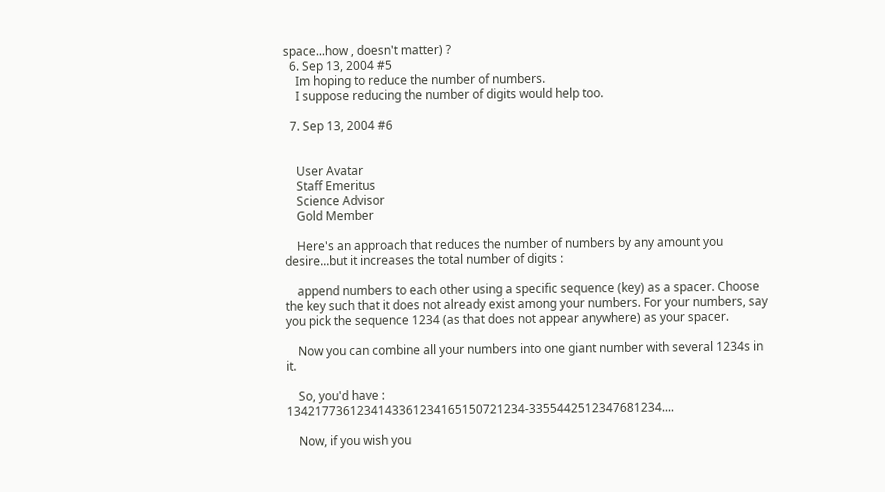space...how , doesn't matter) ?
  6. Sep 13, 2004 #5
    Im hoping to reduce the number of numbers.
    I suppose reducing the number of digits would help too.

  7. Sep 13, 2004 #6


    User Avatar
    Staff Emeritus
    Science Advisor
    Gold Member

    Here's an approach that reduces the number of numbers by any amount you desire...but it increases the total number of digits :

    append numbers to each other using a specific sequence (key) as a spacer. Choose the key such that it does not already exist among your numbers. For your numbers, say you pick the sequence 1234 (as that does not appear anywhere) as your spacer.

    Now you can combine all your numbers into one giant number with several 1234s in it.

    So, you'd have : 1342177361234143361234165150721234-3355442512347681234....

    Now, if you wish you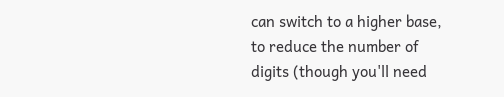can switch to a higher base, to reduce the number of digits (though you'll need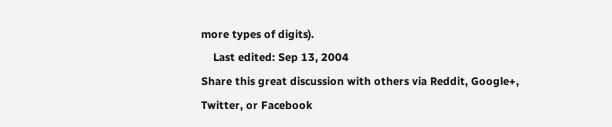more types of digits).
    Last edited: Sep 13, 2004
Share this great discussion with others via Reddit, Google+, Twitter, or Facebook